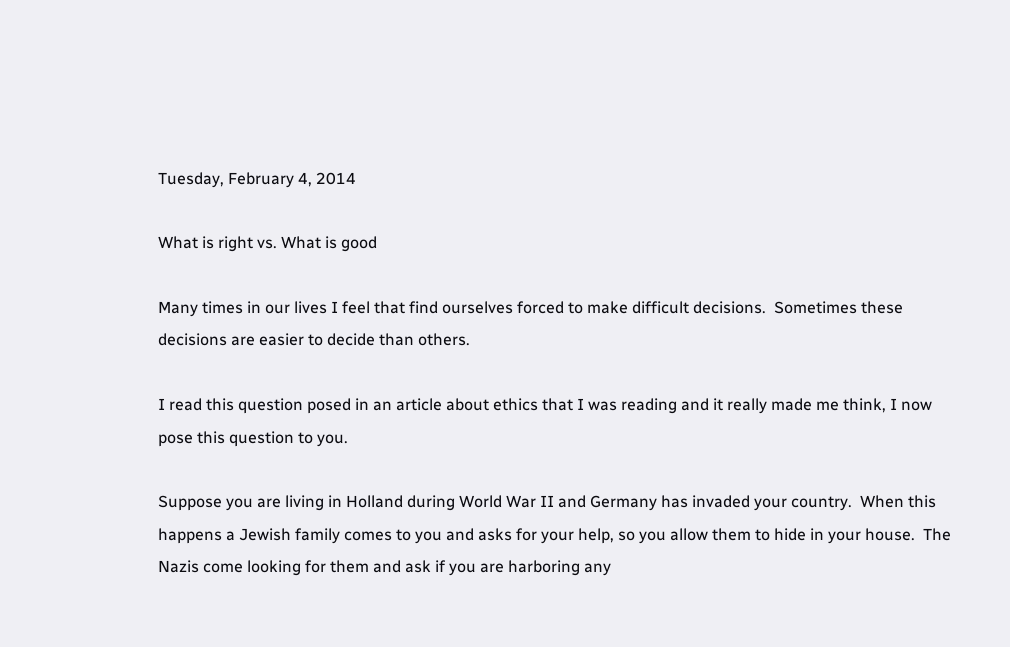Tuesday, February 4, 2014

What is right vs. What is good

Many times in our lives I feel that find ourselves forced to make difficult decisions.  Sometimes these decisions are easier to decide than others.

I read this question posed in an article about ethics that I was reading and it really made me think, I now pose this question to you.

Suppose you are living in Holland during World War II and Germany has invaded your country.  When this happens a Jewish family comes to you and asks for your help, so you allow them to hide in your house.  The Nazis come looking for them and ask if you are harboring any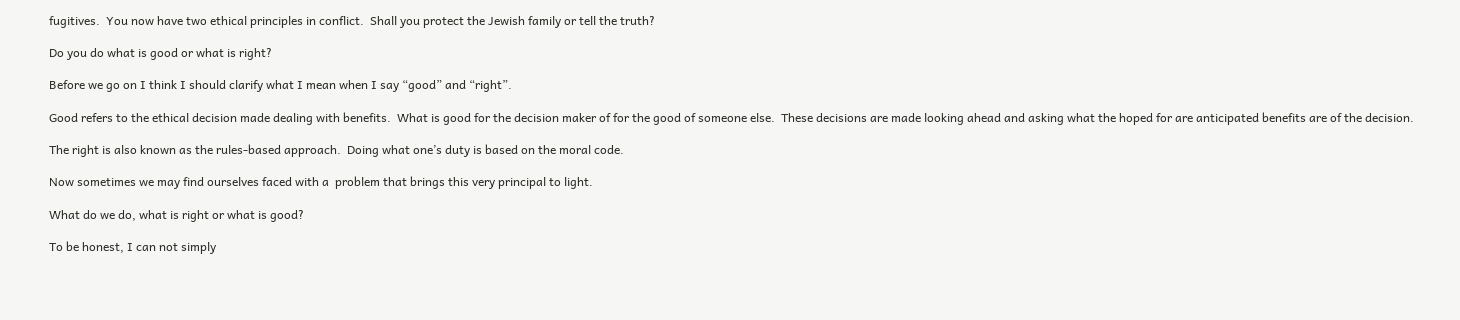fugitives.  You now have two ethical principles in conflict.  Shall you protect the Jewish family or tell the truth?

Do you do what is good or what is right?

Before we go on I think I should clarify what I mean when I say “good” and “right”.

Good refers to the ethical decision made dealing with benefits.  What is good for the decision maker of for the good of someone else.  These decisions are made looking ahead and asking what the hoped for are anticipated benefits are of the decision.

The right is also known as the rules-based approach.  Doing what one’s duty is based on the moral code.

Now sometimes we may find ourselves faced with a  problem that brings this very principal to light.

What do we do, what is right or what is good?

To be honest, I can not simply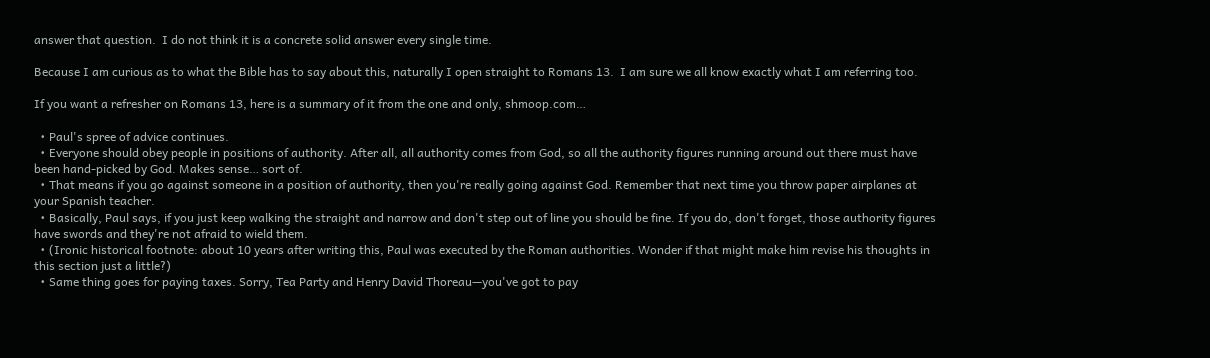answer that question.  I do not think it is a concrete solid answer every single time.

Because I am curious as to what the Bible has to say about this, naturally I open straight to Romans 13.  I am sure we all know exactly what I am referring too.

If you want a refresher on Romans 13, here is a summary of it from the one and only, shmoop.com…

  • Paul's spree of advice continues.
  • Everyone should obey people in positions of authority. After all, all authority comes from God, so all the authority figures running around out there must have been hand-picked by God. Makes sense… sort of.
  • That means if you go against someone in a position of authority, then you're really going against God. Remember that next time you throw paper airplanes at your Spanish teacher.
  • Basically, Paul says, if you just keep walking the straight and narrow and don't step out of line you should be fine. If you do, don't forget, those authority figures have swords and they're not afraid to wield them.
  • (Ironic historical footnote: about 10 years after writing this, Paul was executed by the Roman authorities. Wonder if that might make him revise his thoughts in this section just a little?)
  • Same thing goes for paying taxes. Sorry, Tea Party and Henry David Thoreau—you've got to pay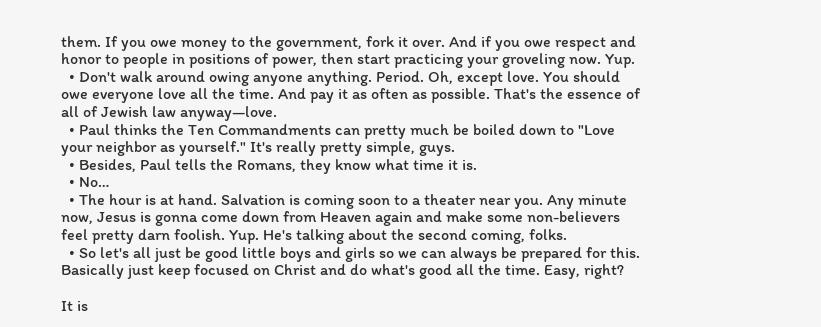them. If you owe money to the government, fork it over. And if you owe respect and honor to people in positions of power, then start practicing your groveling now. Yup.
  • Don't walk around owing anyone anything. Period. Oh, except love. You should owe everyone love all the time. And pay it as often as possible. That's the essence of all of Jewish law anyway—love.
  • Paul thinks the Ten Commandments can pretty much be boiled down to "Love your neighbor as yourself." It's really pretty simple, guys.
  • Besides, Paul tells the Romans, they know what time it is.
  • No…
  • The hour is at hand. Salvation is coming soon to a theater near you. Any minute now, Jesus is gonna come down from Heaven again and make some non-believers feel pretty darn foolish. Yup. He's talking about the second coming, folks.
  • So let's all just be good little boys and girls so we can always be prepared for this. Basically just keep focused on Christ and do what's good all the time. Easy, right?

It is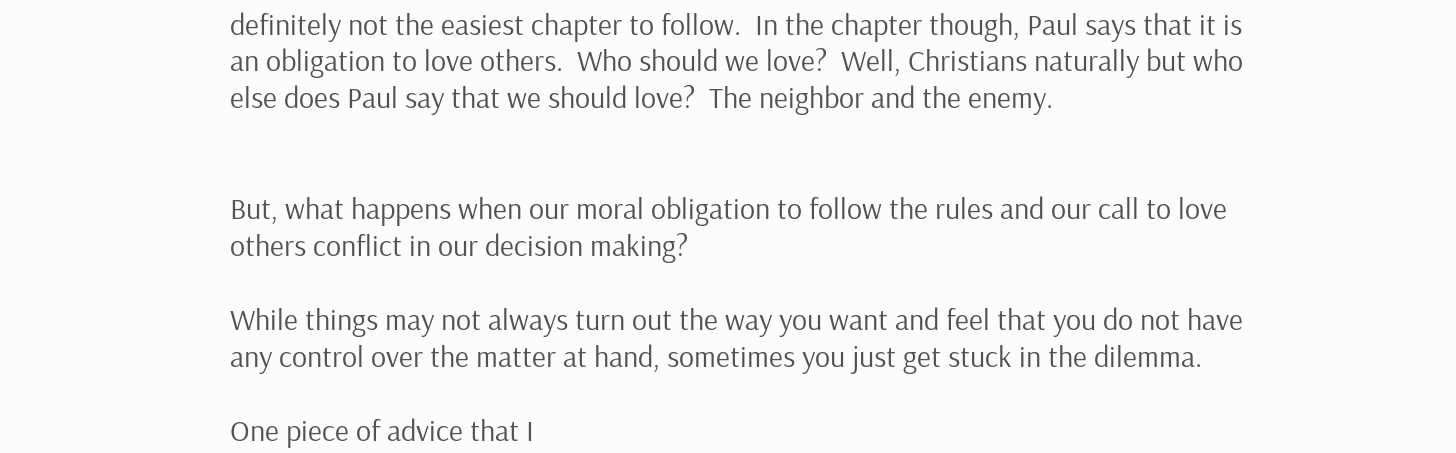definitely not the easiest chapter to follow.  In the chapter though, Paul says that it is an obligation to love others.  Who should we love?  Well, Christians naturally but who else does Paul say that we should love?  The neighbor and the enemy.


But, what happens when our moral obligation to follow the rules and our call to love others conflict in our decision making?

While things may not always turn out the way you want and feel that you do not have any control over the matter at hand, sometimes you just get stuck in the dilemma.

One piece of advice that I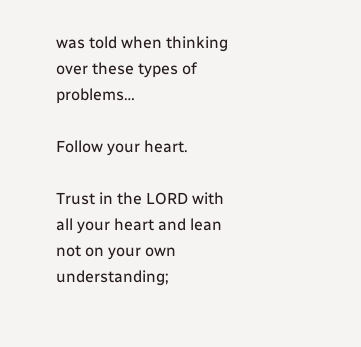was told when thinking over these types of problems…

Follow your heart.

Trust in the LORD with all your heart and lean not on your own understanding;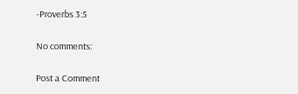-Proverbs 3:5

No comments:

Post a Comment